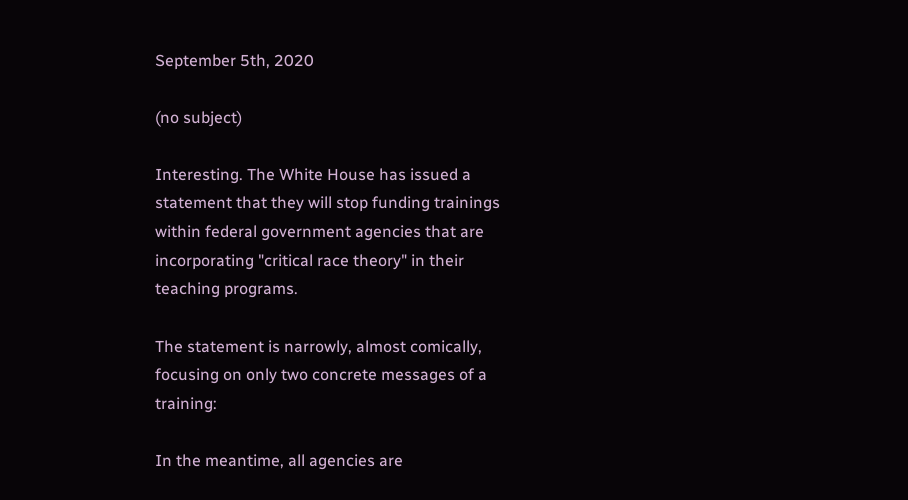September 5th, 2020

(no subject)

Interesting. The White House has issued a statement that they will stop funding trainings within federal government agencies that are incorporating "critical race theory" in their teaching programs.

The statement is narrowly, almost comically, focusing on only two concrete messages of a training:

In the meantime, all agencies are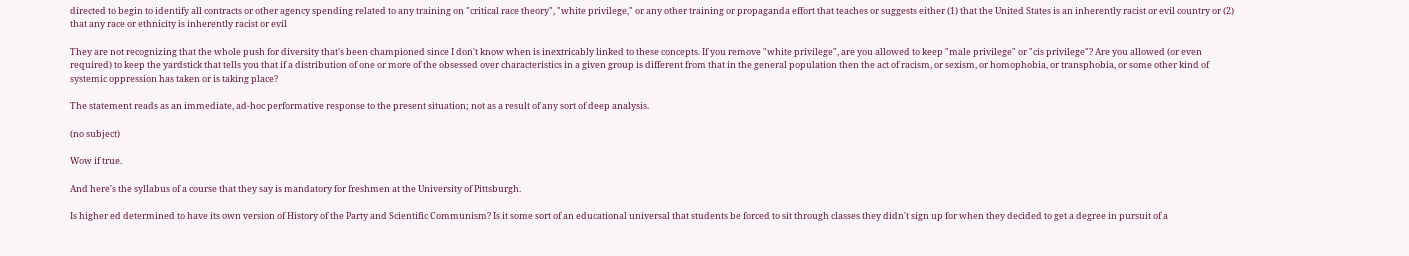directed to begin to identify all contracts or other agency spending related to any training on "critical race theory", "white privilege," or any other training or propaganda effort that teaches or suggests either (1) that the United States is an inherently racist or evil country or (2) that any race or ethnicity is inherently racist or evil

They are not recognizing that the whole push for diversity that's been championed since I don't know when is inextricably linked to these concepts. If you remove "white privilege", are you allowed to keep "male privilege" or "cis privilege"? Are you allowed (or even required) to keep the yardstick that tells you that if a distribution of one or more of the obsessed over characteristics in a given group is different from that in the general population then the act of racism, or sexism, or homophobia, or transphobia, or some other kind of systemic oppression has taken or is taking place?

The statement reads as an immediate, ad-hoc performative response to the present situation; not as a result of any sort of deep analysis.

(no subject)

Wow if true.

And here's the syllabus of a course that they say is mandatory for freshmen at the University of Pittsburgh.

Is higher ed determined to have its own version of History of the Party and Scientific Communism? Is it some sort of an educational universal that students be forced to sit through classes they didn't sign up for when they decided to get a degree in pursuit of a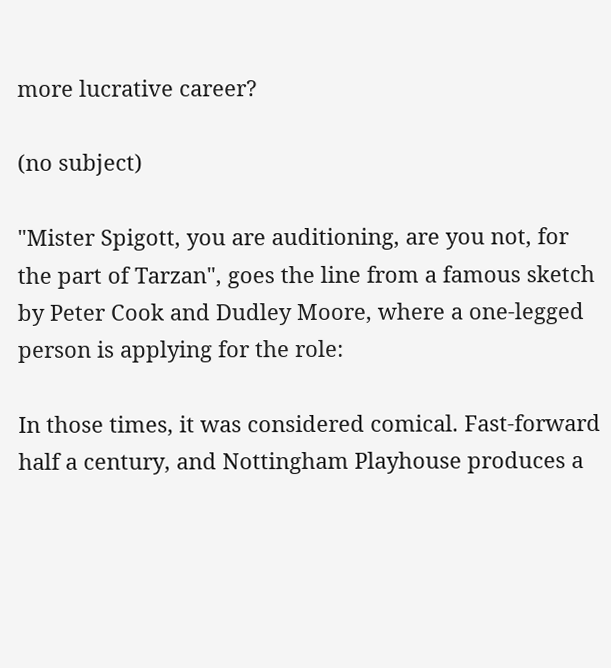more lucrative career?

(no subject)

"Mister Spigott, you are auditioning, are you not, for the part of Tarzan", goes the line from a famous sketch by Peter Cook and Dudley Moore, where a one-legged person is applying for the role:

In those times, it was considered comical. Fast-forward half a century, and Nottingham Playhouse produces a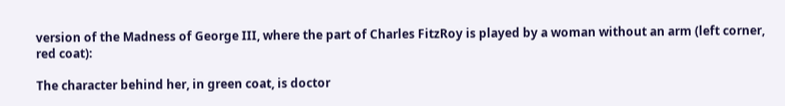version of the Madness of George III, where the part of Charles FitzRoy is played by a woman without an arm (left corner, red coat):

The character behind her, in green coat, is doctor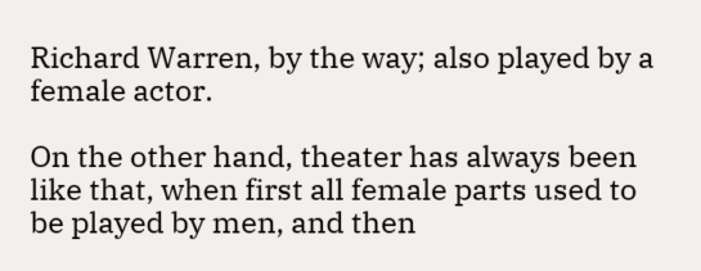Richard Warren, by the way; also played by a female actor.

On the other hand, theater has always been like that, when first all female parts used to be played by men, and then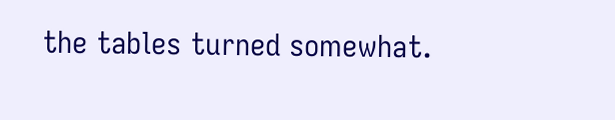the tables turned somewhat.